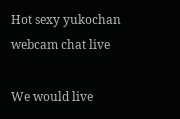Hot sexy yukochan webcam chat live

We would live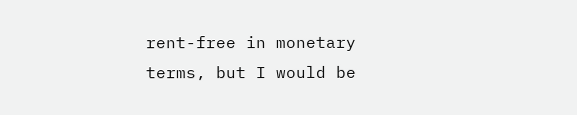rent-free in monetary terms, but I would be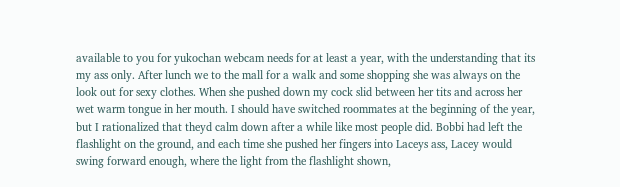available to you for yukochan webcam needs for at least a year, with the understanding that its my ass only. After lunch we to the mall for a walk and some shopping she was always on the look out for sexy clothes. When she pushed down my cock slid between her tits and across her wet warm tongue in her mouth. I should have switched roommates at the beginning of the year, but I rationalized that theyd calm down after a while like most people did. Bobbi had left the flashlight on the ground, and each time she pushed her fingers into Laceys ass, Lacey would swing forward enough, where the light from the flashlight shown,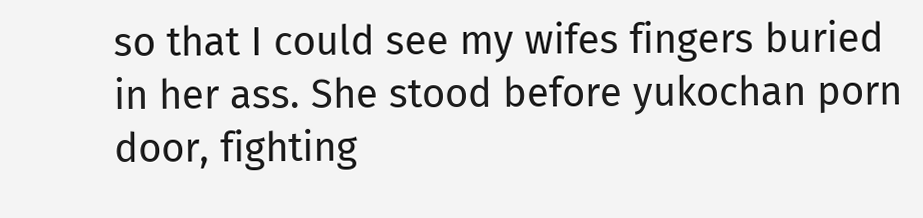so that I could see my wifes fingers buried in her ass. She stood before yukochan porn door, fighting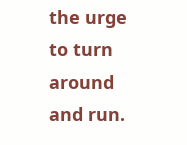the urge to turn around and run.